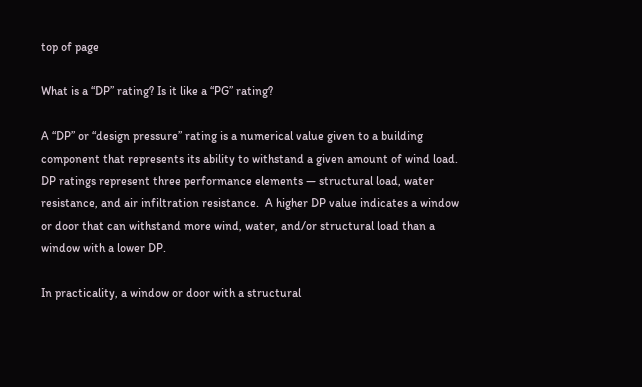top of page

What is a “DP” rating? Is it like a “PG” rating?

A “DP” or “design pressure” rating is a numerical value given to a building component that represents its ability to withstand a given amount of wind load.  DP ratings represent three performance elements — structural load, water resistance, and air infiltration resistance.  A higher DP value indicates a window or door that can withstand more wind, water, and/or structural load than a window with a lower DP.

In practicality, a window or door with a structural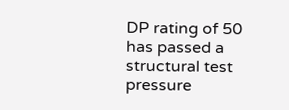DP rating of 50 has passed a structural test pressure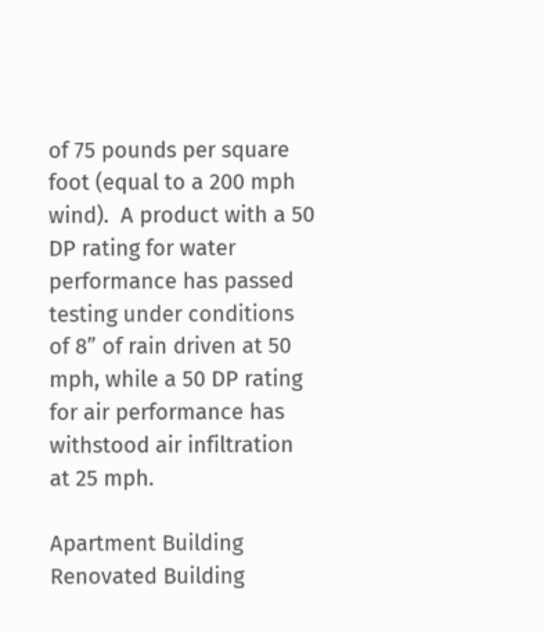of 75 pounds per square foot (equal to a 200 mph wind).  A product with a 50 DP rating for water performance has passed testing under conditions of 8” of rain driven at 50 mph, while a 50 DP rating for air performance has withstood air infiltration at 25 mph.

Apartment Building
Renovated Building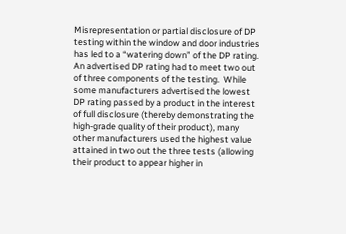Misrepresentation or partial disclosure of DP testing within the window and door industries has led to a “watering down” of the DP rating.  An advertised DP rating had to meet two out of three components of the testing.  While some manufacturers advertised the lowest DP rating passed by a product in the interest of full disclosure (thereby demonstrating the high-grade quality of their product), many other manufacturers used the highest value attained in two out the three tests (allowing their product to appear higher in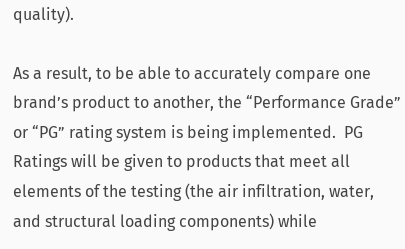quality).

As a result, to be able to accurately compare one brand’s product to another, the “Performance Grade” or “PG” rating system is being implemented.  PG Ratings will be given to products that meet all elements of the testing (the air infiltration, water, and structural loading components) while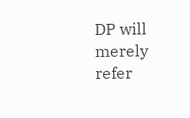DP will merely refer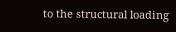to the structural loading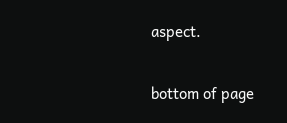aspect.

bottom of page